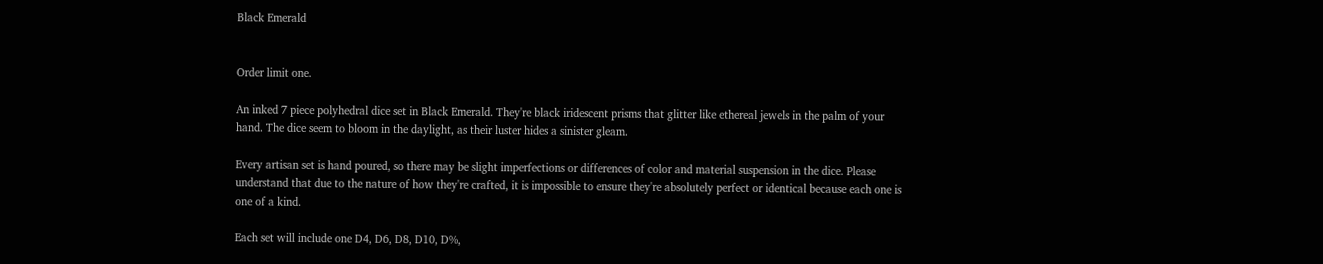Black Emerald


Order limit one.

An inked 7 piece polyhedral dice set in Black Emerald. They're black iridescent prisms that glitter like ethereal jewels in the palm of your hand. The dice seem to bloom in the daylight, as their luster hides a sinister gleam.

Every artisan set is hand poured, so there may be slight imperfections or differences of color and material suspension in the dice. Please understand that due to the nature of how they're crafted, it is impossible to ensure they're absolutely perfect or identical because each one is one of a kind.

Each set will include one D4, D6, D8, D10, D%,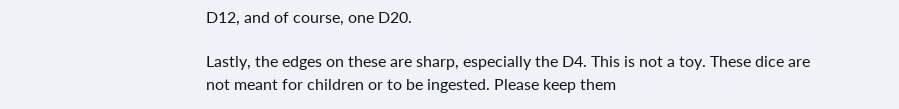D12, and of course, one D20.

Lastly, the edges on these are sharp, especially the D4. This is not a toy. These dice are not meant for children or to be ingested. Please keep them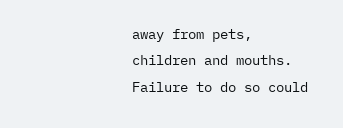away from pets, children and mouths. Failure to do so could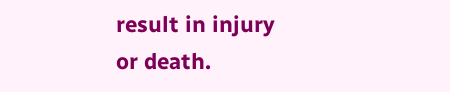result in injury or death.